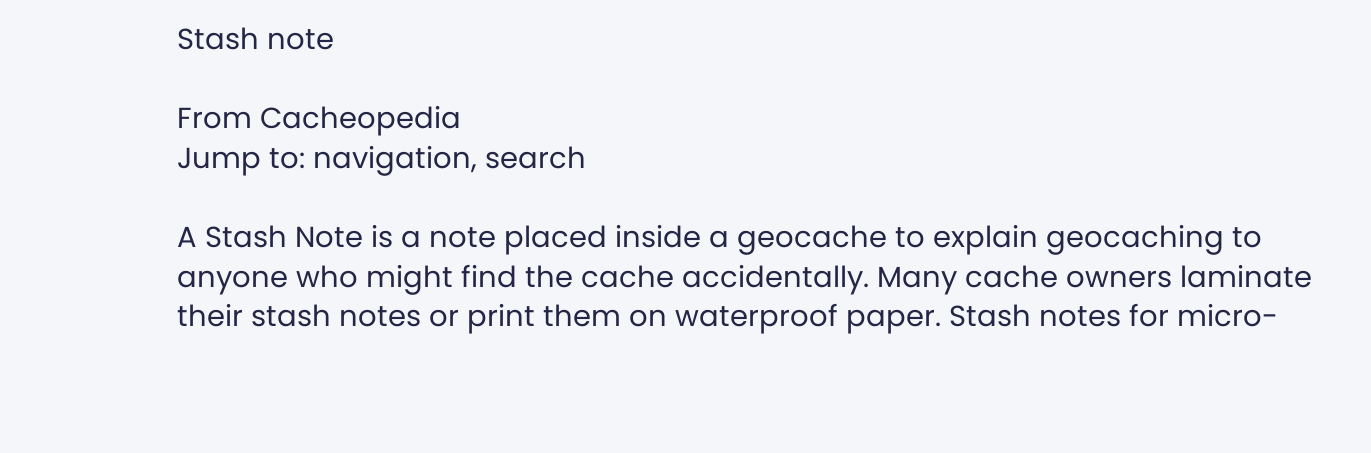Stash note

From Cacheopedia
Jump to: navigation, search

A Stash Note is a note placed inside a geocache to explain geocaching to anyone who might find the cache accidentally. Many cache owners laminate their stash notes or print them on waterproof paper. Stash notes for micro-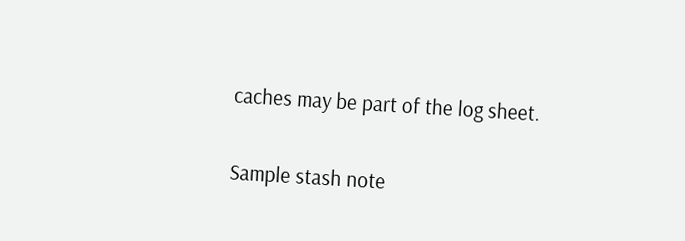caches may be part of the log sheet.

Sample stash note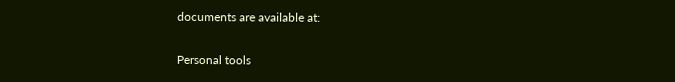documents are available at:

Personal tools